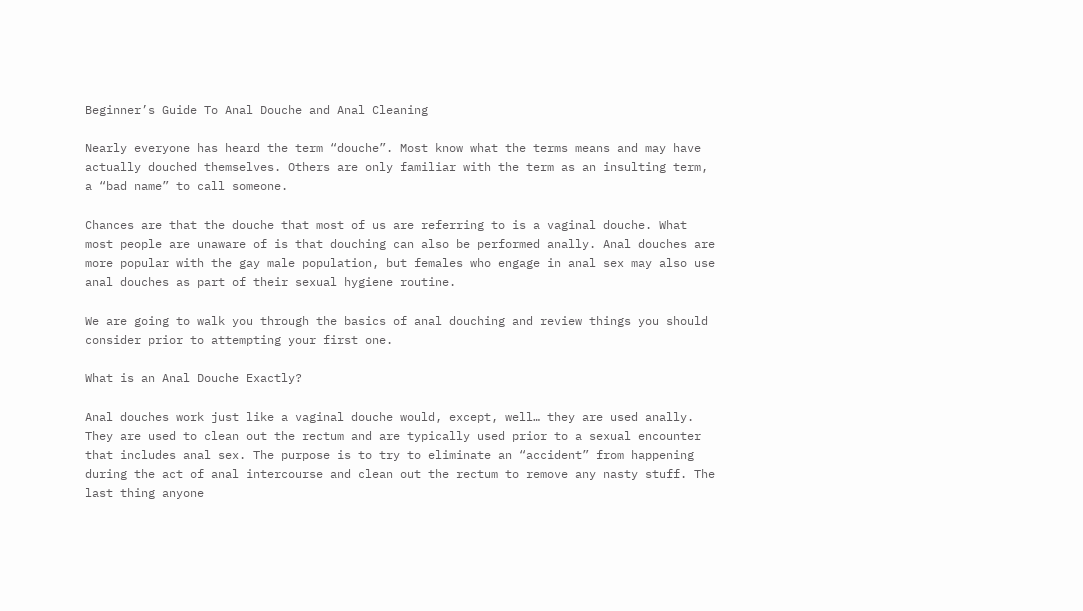Beginner’s Guide To Anal Douche and Anal Cleaning

Nearly everyone has heard the term “douche”. Most know what the terms means and may have actually douched themselves. Others are only familiar with the term as an insulting term, a “bad name” to call someone.

Chances are that the douche that most of us are referring to is a vaginal douche. What most people are unaware of is that douching can also be performed anally. Anal douches are more popular with the gay male population, but females who engage in anal sex may also use anal douches as part of their sexual hygiene routine.

We are going to walk you through the basics of anal douching and review things you should consider prior to attempting your first one.

What is an Anal Douche Exactly?

Anal douches work just like a vaginal douche would, except, well… they are used anally. They are used to clean out the rectum and are typically used prior to a sexual encounter that includes anal sex. The purpose is to try to eliminate an “accident” from happening during the act of anal intercourse and clean out the rectum to remove any nasty stuff. The last thing anyone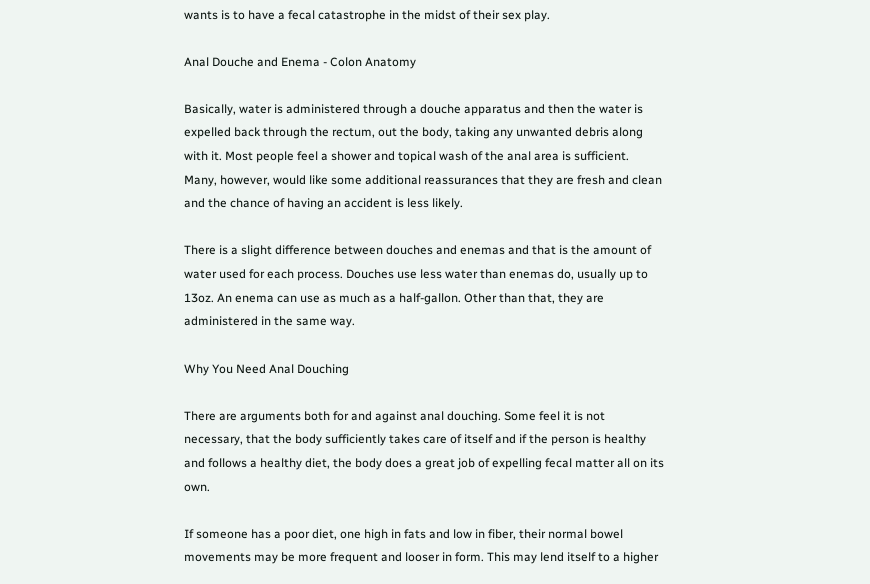wants is to have a fecal catastrophe in the midst of their sex play.

Anal Douche and Enema - Colon Anatomy

Basically, water is administered through a douche apparatus and then the water is expelled back through the rectum, out the body, taking any unwanted debris along with it. Most people feel a shower and topical wash of the anal area is sufficient. Many, however, would like some additional reassurances that they are fresh and clean and the chance of having an accident is less likely.

There is a slight difference between douches and enemas and that is the amount of water used for each process. Douches use less water than enemas do, usually up to 13oz. An enema can use as much as a half-gallon. Other than that, they are administered in the same way.

Why You Need Anal Douching

There are arguments both for and against anal douching. Some feel it is not necessary, that the body sufficiently takes care of itself and if the person is healthy and follows a healthy diet, the body does a great job of expelling fecal matter all on its own.

If someone has a poor diet, one high in fats and low in fiber, their normal bowel movements may be more frequent and looser in form. This may lend itself to a higher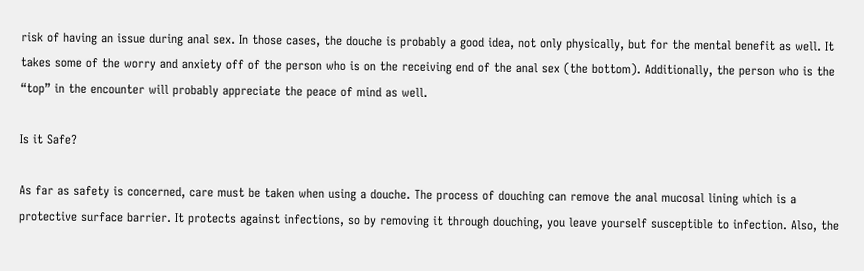risk of having an issue during anal sex. In those cases, the douche is probably a good idea, not only physically, but for the mental benefit as well. It takes some of the worry and anxiety off of the person who is on the receiving end of the anal sex (the bottom). Additionally, the person who is the “top” in the encounter will probably appreciate the peace of mind as well.

Is it Safe?

As far as safety is concerned, care must be taken when using a douche. The process of douching can remove the anal mucosal lining which is a protective surface barrier. It protects against infections, so by removing it through douching, you leave yourself susceptible to infection. Also, the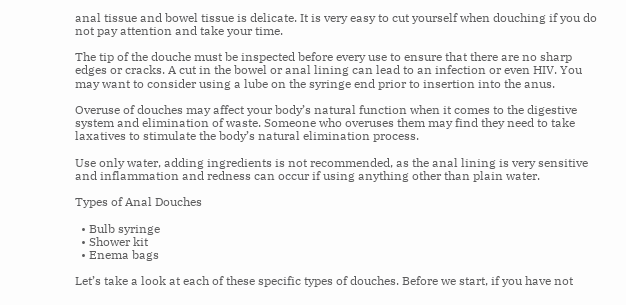anal tissue and bowel tissue is delicate. It is very easy to cut yourself when douching if you do not pay attention and take your time.

The tip of the douche must be inspected before every use to ensure that there are no sharp edges or cracks. A cut in the bowel or anal lining can lead to an infection or even HIV. You may want to consider using a lube on the syringe end prior to insertion into the anus.

Overuse of douches may affect your body’s natural function when it comes to the digestive system and elimination of waste. Someone who overuses them may find they need to take laxatives to stimulate the body’s natural elimination process.

Use only water, adding ingredients is not recommended, as the anal lining is very sensitive and inflammation and redness can occur if using anything other than plain water.

Types of Anal Douches

  • Bulb syringe
  • Shower kit
  • Enema bags

Let’s take a look at each of these specific types of douches. Before we start, if you have not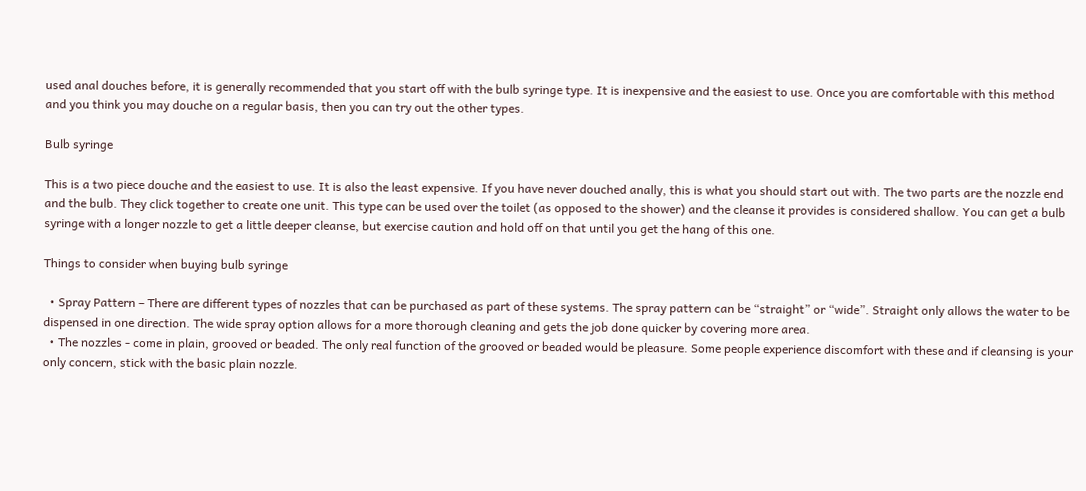used anal douches before, it is generally recommended that you start off with the bulb syringe type. It is inexpensive and the easiest to use. Once you are comfortable with this method and you think you may douche on a regular basis, then you can try out the other types.

Bulb syringe

This is a two piece douche and the easiest to use. It is also the least expensive. If you have never douched anally, this is what you should start out with. The two parts are the nozzle end and the bulb. They click together to create one unit. This type can be used over the toilet (as opposed to the shower) and the cleanse it provides is considered shallow. You can get a bulb syringe with a longer nozzle to get a little deeper cleanse, but exercise caution and hold off on that until you get the hang of this one.

Things to consider when buying bulb syringe

  • Spray Pattern – There are different types of nozzles that can be purchased as part of these systems. The spray pattern can be “straight” or “wide”. Straight only allows the water to be dispensed in one direction. The wide spray option allows for a more thorough cleaning and gets the job done quicker by covering more area.
  • The nozzles - come in plain, grooved or beaded. The only real function of the grooved or beaded would be pleasure. Some people experience discomfort with these and if cleansing is your only concern, stick with the basic plain nozzle.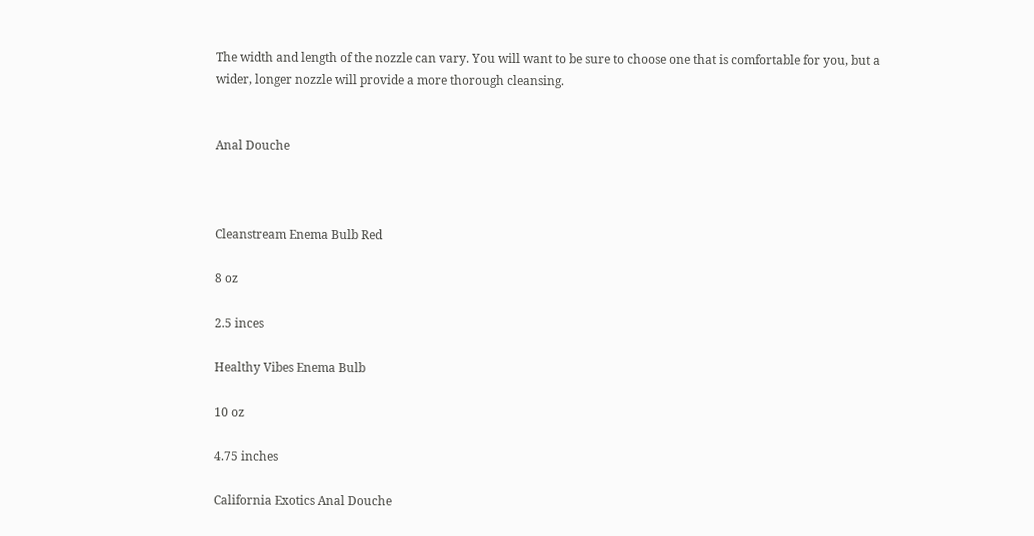The width and length of the nozzle can vary. You will want to be sure to choose one that is comfortable for you, but a wider, longer nozzle will provide a more thorough cleansing.


Anal Douche



Cleanstream Enema Bulb Red

8 oz

2.5 inces

Healthy Vibes Enema Bulb

10 oz

4.75 inches

California Exotics Anal Douche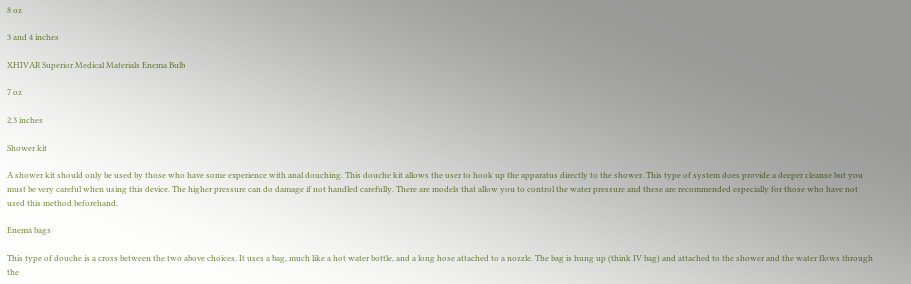8 oz

3 and 4 inches

XHIVAR Superior Medical Materials Enema Bulb

7 oz

2.3 inches

Shower kit

A shower kit should only be used by those who have some experience with anal douching. This douche kit allows the user to hook up the apparatus directly to the shower. This type of system does provide a deeper cleanse but you must be very careful when using this device. The higher pressure can do damage if not handled carefully. There are models that allow you to control the water pressure and these are recommended especially for those who have not used this method beforehand.

Enema bags

This type of douche is a cross between the two above choices. It uses a bag, much like a hot water bottle, and a long hose attached to a nozzle. The bag is hung up (think IV bag) and attached to the shower and the water flows through the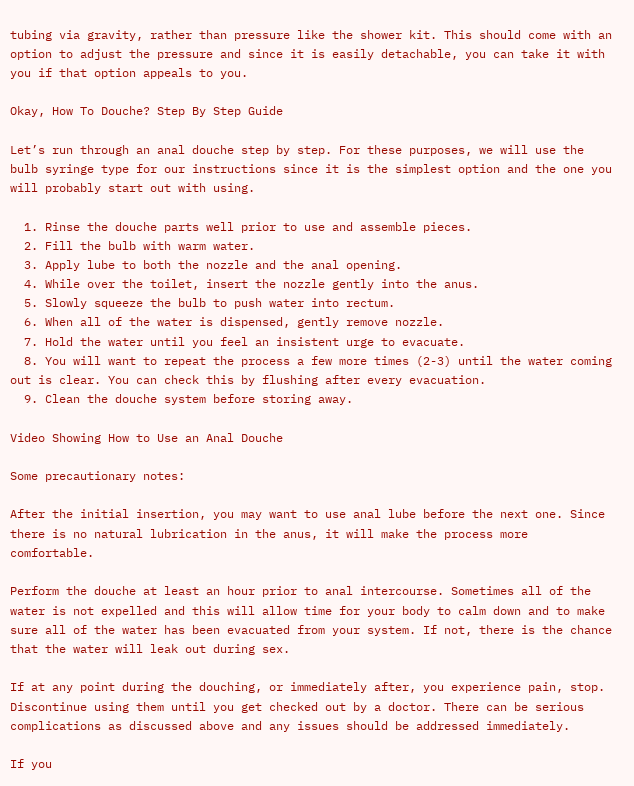tubing via gravity, rather than pressure like the shower kit. This should come with an option to adjust the pressure and since it is easily detachable, you can take it with you if that option appeals to you.

Okay, How To Douche? Step By Step Guide

Let’s run through an anal douche step by step. For these purposes, we will use the bulb syringe type for our instructions since it is the simplest option and the one you will probably start out with using.

  1. Rinse the douche parts well prior to use and assemble pieces.
  2. Fill the bulb with warm water.
  3. Apply lube to both the nozzle and the anal opening.
  4. While over the toilet, insert the nozzle gently into the anus.
  5. Slowly squeeze the bulb to push water into rectum.
  6. When all of the water is dispensed, gently remove nozzle.
  7. Hold the water until you feel an insistent urge to evacuate.
  8. You will want to repeat the process a few more times (2-3) until the water coming out is clear. You can check this by flushing after every evacuation.
  9. Clean the douche system before storing away.

Video Showing How to Use an Anal Douche

Some precautionary notes:

After the initial insertion, you may want to use anal lube before the next one. Since there is no natural lubrication in the anus, it will make the process more comfortable.

Perform the douche at least an hour prior to anal intercourse. Sometimes all of the water is not expelled and this will allow time for your body to calm down and to make sure all of the water has been evacuated from your system. If not, there is the chance that the water will leak out during sex.

If at any point during the douching, or immediately after, you experience pain, stop. Discontinue using them until you get checked out by a doctor. There can be serious complications as discussed above and any issues should be addressed immediately.

If you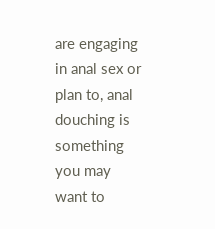are engaging in anal sex or plan to, anal douching is something you may want to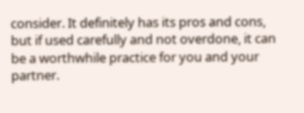consider. It definitely has its pros and cons, but if used carefully and not overdone, it can be a worthwhile practice for you and your partner.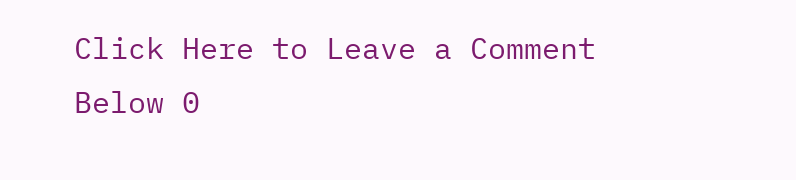Click Here to Leave a Comment Below 0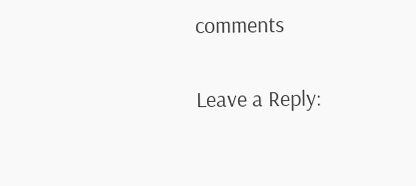comments

Leave a Reply: